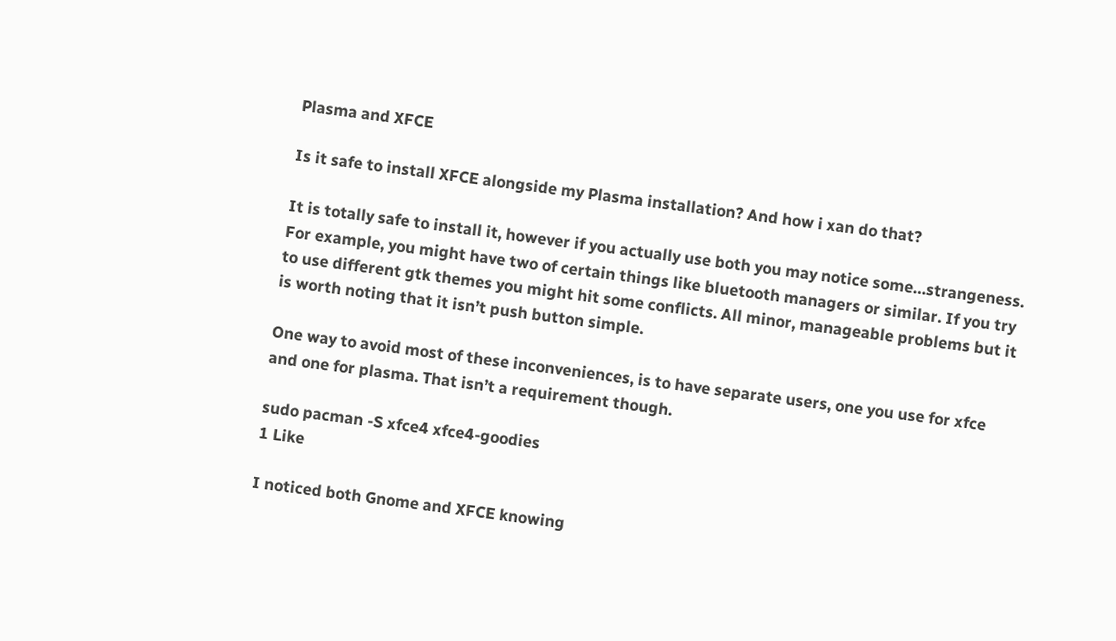Plasma and XFCE

Is it safe to install XFCE alongside my Plasma installation? And how i xan do that?

It is totally safe to install it, however if you actually use both you may notice some…strangeness. For example, you might have two of certain things like bluetooth managers or similar. If you try to use different gtk themes you might hit some conflicts. All minor, manageable problems but it is worth noting that it isn’t push button simple.

One way to avoid most of these inconveniences, is to have separate users, one you use for xfce and one for plasma. That isn’t a requirement though.

sudo pacman -S xfce4 xfce4-goodies
1 Like

I noticed both Gnome and XFCE knowing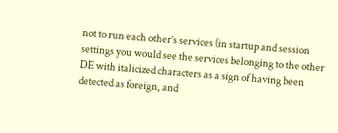not to run each other’s services (in startup and session settings you would see the services belonging to the other DE with italicized characters as a sign of having been detected as foreign, and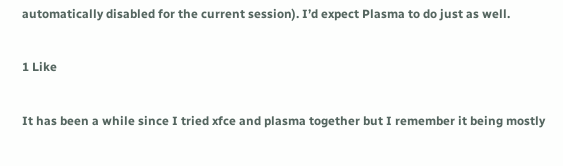automatically disabled for the current session). I’d expect Plasma to do just as well.

1 Like

It has been a while since I tried xfce and plasma together but I remember it being mostly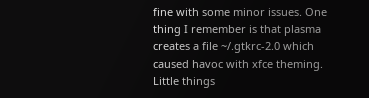fine with some minor issues. One thing I remember is that plasma creates a file ~/.gtkrc-2.0 which caused havoc with xfce theming. Little things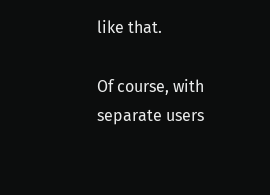like that.

Of course, with separate users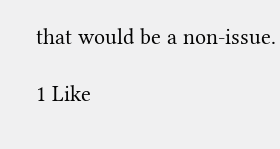that would be a non-issue.

1 Like